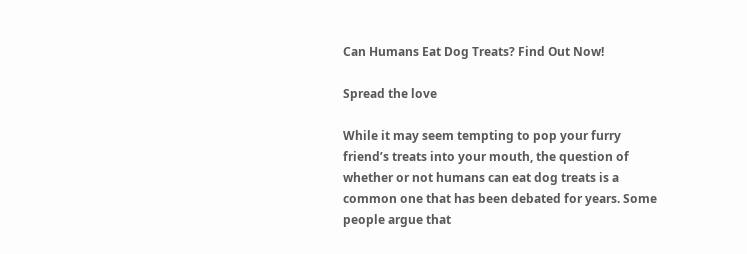Can Humans Eat Dog Treats? Find Out Now!

Spread the love

While it may seem tempting to pop your furry friend’s treats into your mouth, the question of whether or not humans can eat dog treats is a common one that has been debated for years. Some people argue that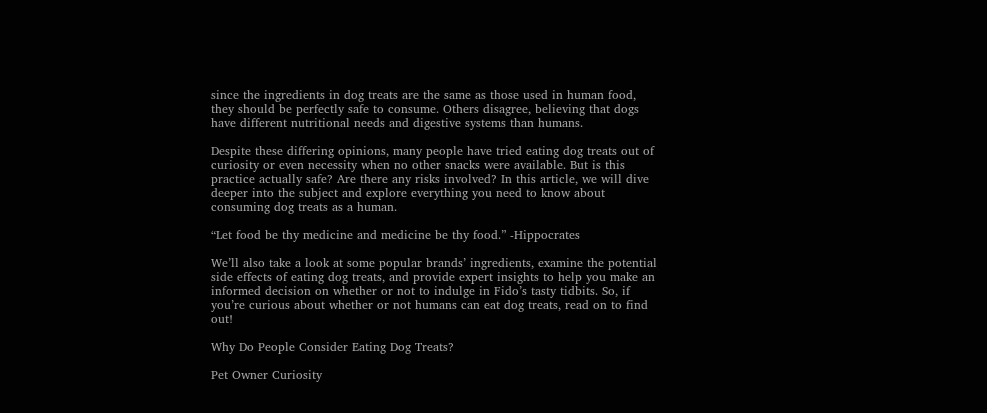since the ingredients in dog treats are the same as those used in human food, they should be perfectly safe to consume. Others disagree, believing that dogs have different nutritional needs and digestive systems than humans.

Despite these differing opinions, many people have tried eating dog treats out of curiosity or even necessity when no other snacks were available. But is this practice actually safe? Are there any risks involved? In this article, we will dive deeper into the subject and explore everything you need to know about consuming dog treats as a human.

“Let food be thy medicine and medicine be thy food.” -Hippocrates

We’ll also take a look at some popular brands’ ingredients, examine the potential side effects of eating dog treats, and provide expert insights to help you make an informed decision on whether or not to indulge in Fido’s tasty tidbits. So, if you’re curious about whether or not humans can eat dog treats, read on to find out!

Why Do People Consider Eating Dog Treats?

Pet Owner Curiosity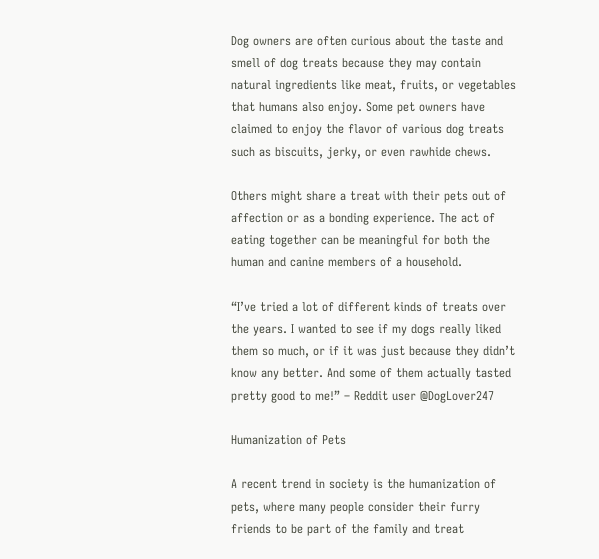Dog owners are often curious about the taste and smell of dog treats because they may contain natural ingredients like meat, fruits, or vegetables that humans also enjoy. Some pet owners have claimed to enjoy the flavor of various dog treats such as biscuits, jerky, or even rawhide chews.

Others might share a treat with their pets out of affection or as a bonding experience. The act of eating together can be meaningful for both the human and canine members of a household.

“I’ve tried a lot of different kinds of treats over the years. I wanted to see if my dogs really liked them so much, or if it was just because they didn’t know any better. And some of them actually tasted pretty good to me!” – Reddit user @DogLover247

Humanization of Pets

A recent trend in society is the humanization of pets, where many people consider their furry friends to be part of the family and treat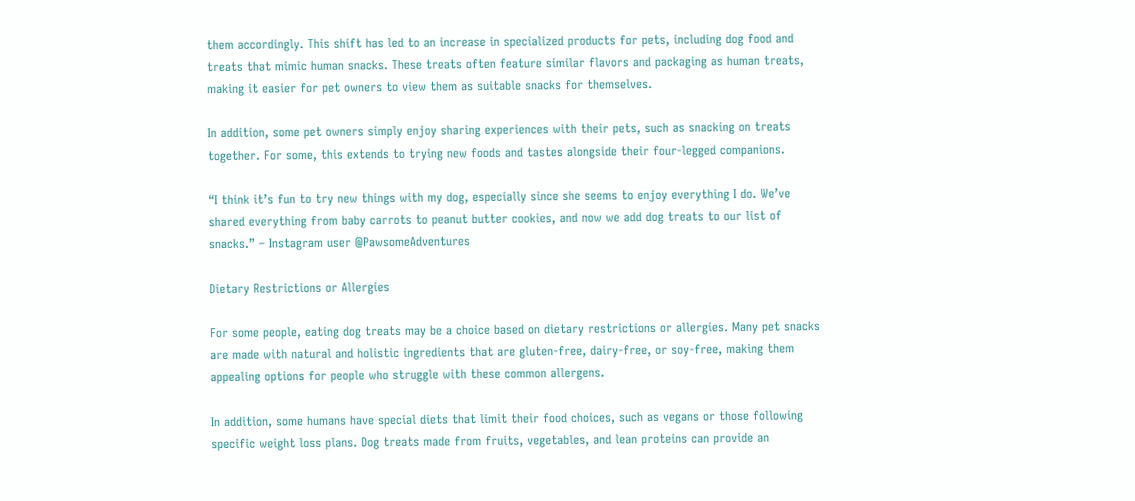them accordingly. This shift has led to an increase in specialized products for pets, including dog food and treats that mimic human snacks. These treats often feature similar flavors and packaging as human treats, making it easier for pet owners to view them as suitable snacks for themselves.

In addition, some pet owners simply enjoy sharing experiences with their pets, such as snacking on treats together. For some, this extends to trying new foods and tastes alongside their four-legged companions.

“I think it’s fun to try new things with my dog, especially since she seems to enjoy everything I do. We’ve shared everything from baby carrots to peanut butter cookies, and now we add dog treats to our list of snacks.” – Instagram user @PawsomeAdventures

Dietary Restrictions or Allergies

For some people, eating dog treats may be a choice based on dietary restrictions or allergies. Many pet snacks are made with natural and holistic ingredients that are gluten-free, dairy-free, or soy-free, making them appealing options for people who struggle with these common allergens.

In addition, some humans have special diets that limit their food choices, such as vegans or those following specific weight loss plans. Dog treats made from fruits, vegetables, and lean proteins can provide an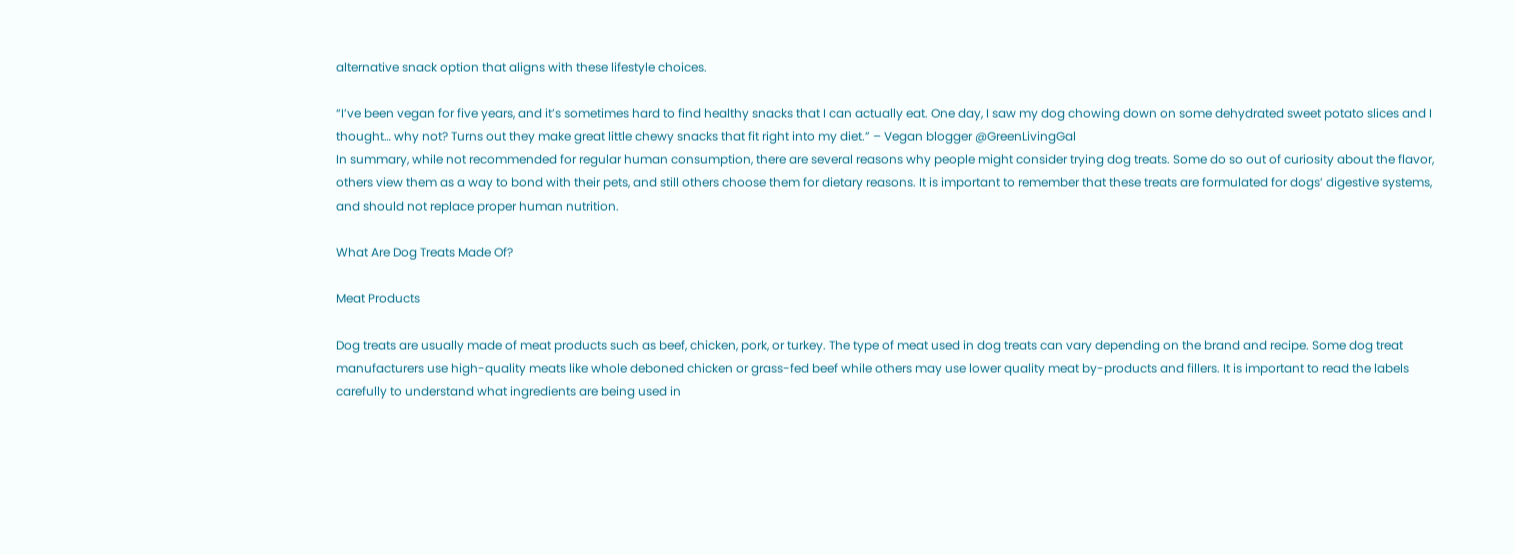alternative snack option that aligns with these lifestyle choices.

“I’ve been vegan for five years, and it’s sometimes hard to find healthy snacks that I can actually eat. One day, I saw my dog chowing down on some dehydrated sweet potato slices and I thought… why not? Turns out they make great little chewy snacks that fit right into my diet.” – Vegan blogger @GreenLivingGal
In summary, while not recommended for regular human consumption, there are several reasons why people might consider trying dog treats. Some do so out of curiosity about the flavor, others view them as a way to bond with their pets, and still others choose them for dietary reasons. It is important to remember that these treats are formulated for dogs’ digestive systems, and should not replace proper human nutrition.

What Are Dog Treats Made Of?

Meat Products

Dog treats are usually made of meat products such as beef, chicken, pork, or turkey. The type of meat used in dog treats can vary depending on the brand and recipe. Some dog treat manufacturers use high-quality meats like whole deboned chicken or grass-fed beef while others may use lower quality meat by-products and fillers. It is important to read the labels carefully to understand what ingredients are being used in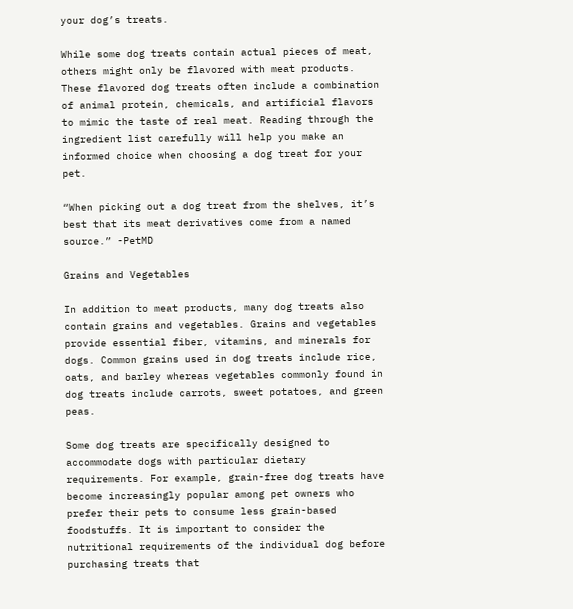your dog’s treats.

While some dog treats contain actual pieces of meat, others might only be flavored with meat products. These flavored dog treats often include a combination of animal protein, chemicals, and artificial flavors to mimic the taste of real meat. Reading through the ingredient list carefully will help you make an informed choice when choosing a dog treat for your pet.

“When picking out a dog treat from the shelves, it’s best that its meat derivatives come from a named source.” -PetMD

Grains and Vegetables

In addition to meat products, many dog treats also contain grains and vegetables. Grains and vegetables provide essential fiber, vitamins, and minerals for dogs. Common grains used in dog treats include rice, oats, and barley whereas vegetables commonly found in dog treats include carrots, sweet potatoes, and green peas.

Some dog treats are specifically designed to accommodate dogs with particular dietary requirements. For example, grain-free dog treats have become increasingly popular among pet owners who prefer their pets to consume less grain-based foodstuffs. It is important to consider the nutritional requirements of the individual dog before purchasing treats that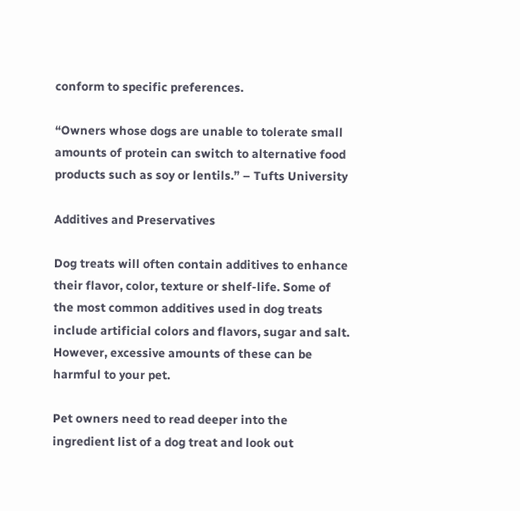conform to specific preferences.

“Owners whose dogs are unable to tolerate small amounts of protein can switch to alternative food products such as soy or lentils.” – Tufts University

Additives and Preservatives

Dog treats will often contain additives to enhance their flavor, color, texture or shelf-life. Some of the most common additives used in dog treats include artificial colors and flavors, sugar and salt. However, excessive amounts of these can be harmful to your pet.

Pet owners need to read deeper into the ingredient list of a dog treat and look out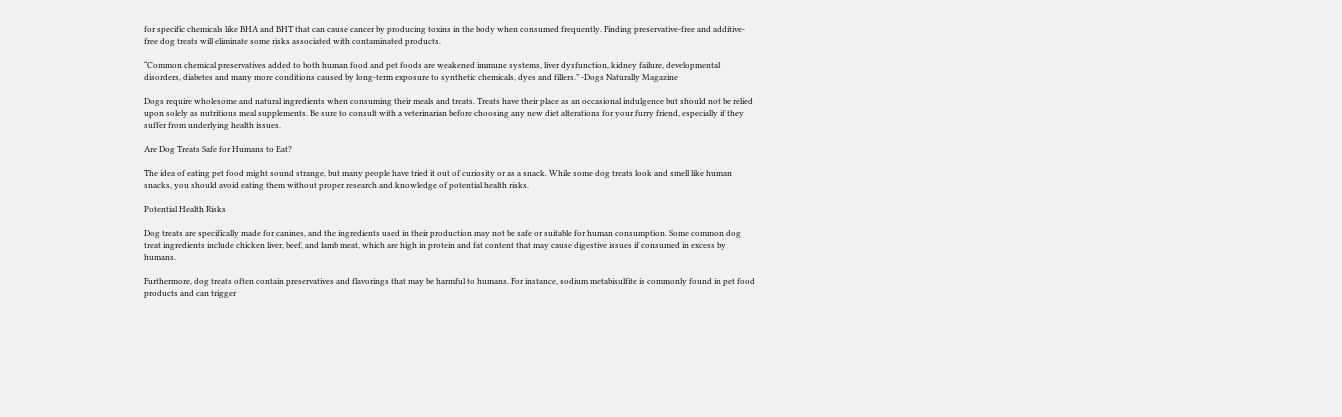for specific chemicals like BHA and BHT that can cause cancer by producing toxins in the body when consumed frequently. Finding preservative-free and additive-free dog treats will eliminate some risks associated with contaminated products.

“Common chemical preservatives added to both human food and pet foods are weakened immune systems, liver dysfunction, kidney failure, developmental disorders, diabetes and many more conditions caused by long-term exposure to synthetic chemicals, dyes and fillers.” -Dogs Naturally Magazine

Dogs require wholesome and natural ingredients when consuming their meals and treats. Treats have their place as an occasional indulgence but should not be relied upon solely as nutritious meal supplements. Be sure to consult with a veterinarian before choosing any new diet alterations for your furry friend, especially if they suffer from underlying health issues.

Are Dog Treats Safe for Humans to Eat?

The idea of eating pet food might sound strange, but many people have tried it out of curiosity or as a snack. While some dog treats look and smell like human snacks, you should avoid eating them without proper research and knowledge of potential health risks.

Potential Health Risks

Dog treats are specifically made for canines, and the ingredients used in their production may not be safe or suitable for human consumption. Some common dog treat ingredients include chicken liver, beef, and lamb meat, which are high in protein and fat content that may cause digestive issues if consumed in excess by humans.

Furthermore, dog treats often contain preservatives and flavorings that may be harmful to humans. For instance, sodium metabisulfite is commonly found in pet food products and can trigger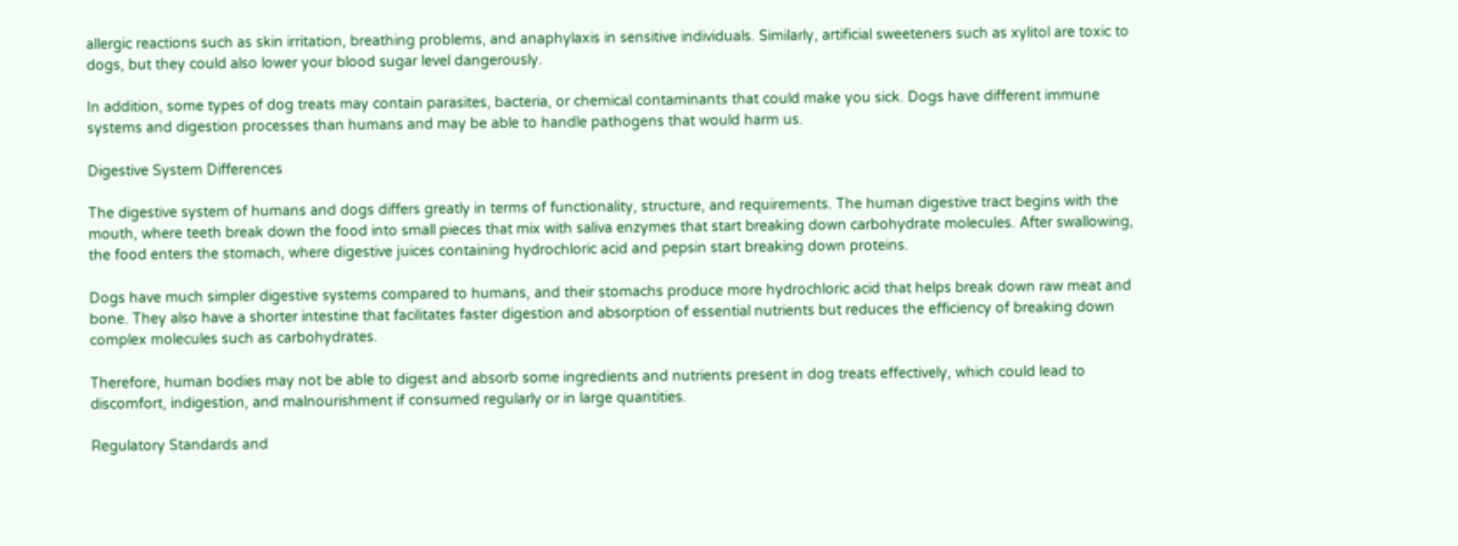allergic reactions such as skin irritation, breathing problems, and anaphylaxis in sensitive individuals. Similarly, artificial sweeteners such as xylitol are toxic to dogs, but they could also lower your blood sugar level dangerously.

In addition, some types of dog treats may contain parasites, bacteria, or chemical contaminants that could make you sick. Dogs have different immune systems and digestion processes than humans and may be able to handle pathogens that would harm us.

Digestive System Differences

The digestive system of humans and dogs differs greatly in terms of functionality, structure, and requirements. The human digestive tract begins with the mouth, where teeth break down the food into small pieces that mix with saliva enzymes that start breaking down carbohydrate molecules. After swallowing, the food enters the stomach, where digestive juices containing hydrochloric acid and pepsin start breaking down proteins.

Dogs have much simpler digestive systems compared to humans, and their stomachs produce more hydrochloric acid that helps break down raw meat and bone. They also have a shorter intestine that facilitates faster digestion and absorption of essential nutrients but reduces the efficiency of breaking down complex molecules such as carbohydrates.

Therefore, human bodies may not be able to digest and absorb some ingredients and nutrients present in dog treats effectively, which could lead to discomfort, indigestion, and malnourishment if consumed regularly or in large quantities.

Regulatory Standards and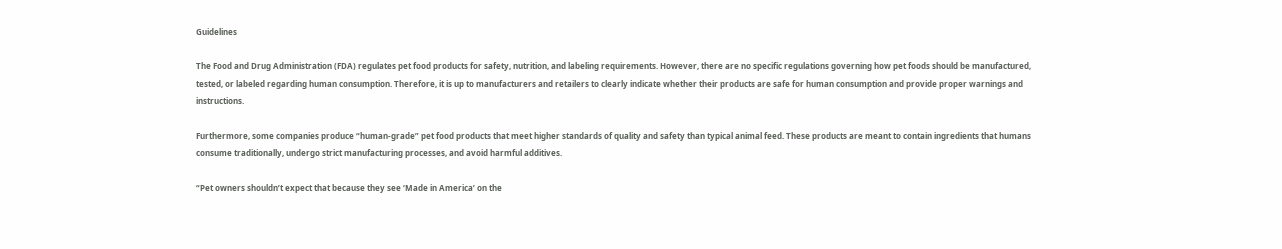Guidelines

The Food and Drug Administration (FDA) regulates pet food products for safety, nutrition, and labeling requirements. However, there are no specific regulations governing how pet foods should be manufactured, tested, or labeled regarding human consumption. Therefore, it is up to manufacturers and retailers to clearly indicate whether their products are safe for human consumption and provide proper warnings and instructions.

Furthermore, some companies produce “human-grade” pet food products that meet higher standards of quality and safety than typical animal feed. These products are meant to contain ingredients that humans consume traditionally, undergo strict manufacturing processes, and avoid harmful additives.

“Pet owners shouldn’t expect that because they see ‘Made in America’ on the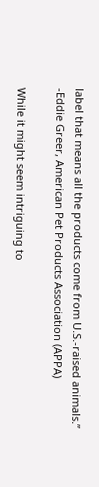label that means all the products come from U.S.-raised animals.” -Eddie Greer, American Pet Products Association (APPA)

While it might seem intriguing to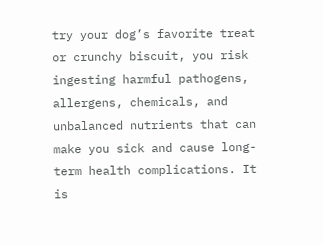try your dog’s favorite treat or crunchy biscuit, you risk ingesting harmful pathogens, allergens, chemicals, and unbalanced nutrients that can make you sick and cause long-term health complications. It is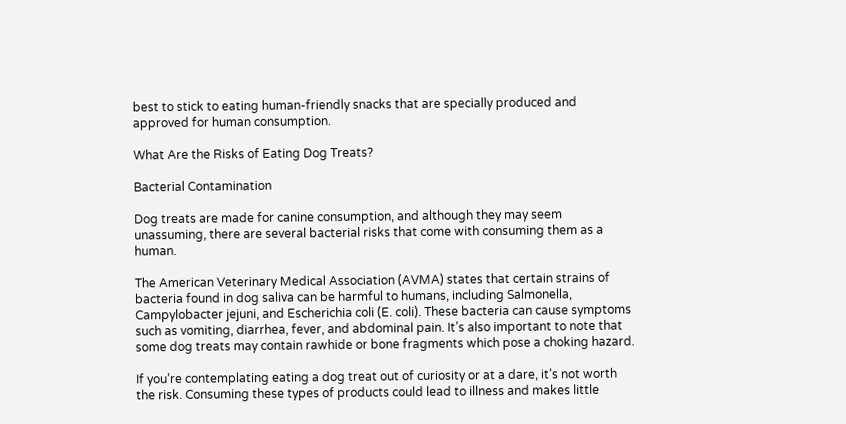best to stick to eating human-friendly snacks that are specially produced and approved for human consumption.

What Are the Risks of Eating Dog Treats?

Bacterial Contamination

Dog treats are made for canine consumption, and although they may seem unassuming, there are several bacterial risks that come with consuming them as a human.

The American Veterinary Medical Association (AVMA) states that certain strains of bacteria found in dog saliva can be harmful to humans, including Salmonella, Campylobacter jejuni, and Escherichia coli (E. coli). These bacteria can cause symptoms such as vomiting, diarrhea, fever, and abdominal pain. It’s also important to note that some dog treats may contain rawhide or bone fragments which pose a choking hazard.

If you’re contemplating eating a dog treat out of curiosity or at a dare, it’s not worth the risk. Consuming these types of products could lead to illness and makes little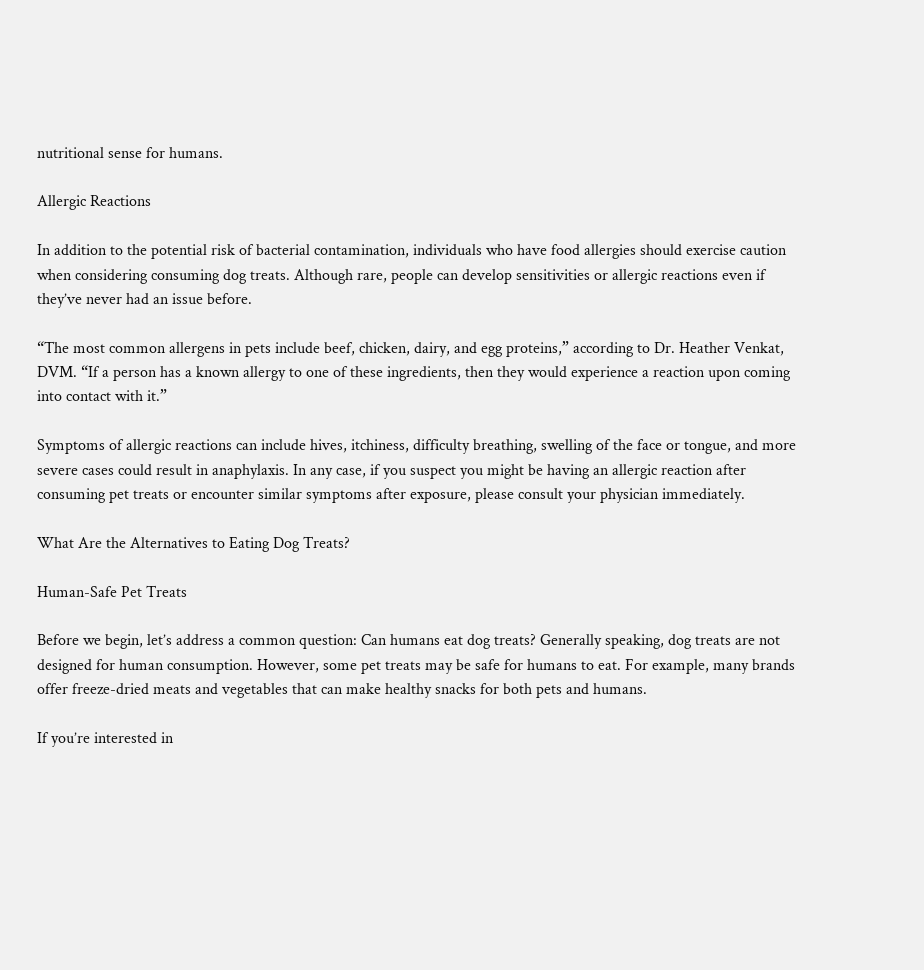nutritional sense for humans.

Allergic Reactions

In addition to the potential risk of bacterial contamination, individuals who have food allergies should exercise caution when considering consuming dog treats. Although rare, people can develop sensitivities or allergic reactions even if they’ve never had an issue before.

“The most common allergens in pets include beef, chicken, dairy, and egg proteins,” according to Dr. Heather Venkat, DVM. “If a person has a known allergy to one of these ingredients, then they would experience a reaction upon coming into contact with it.”

Symptoms of allergic reactions can include hives, itchiness, difficulty breathing, swelling of the face or tongue, and more severe cases could result in anaphylaxis. In any case, if you suspect you might be having an allergic reaction after consuming pet treats or encounter similar symptoms after exposure, please consult your physician immediately.

What Are the Alternatives to Eating Dog Treats?

Human-Safe Pet Treats

Before we begin, let’s address a common question: Can humans eat dog treats? Generally speaking, dog treats are not designed for human consumption. However, some pet treats may be safe for humans to eat. For example, many brands offer freeze-dried meats and vegetables that can make healthy snacks for both pets and humans.

If you’re interested in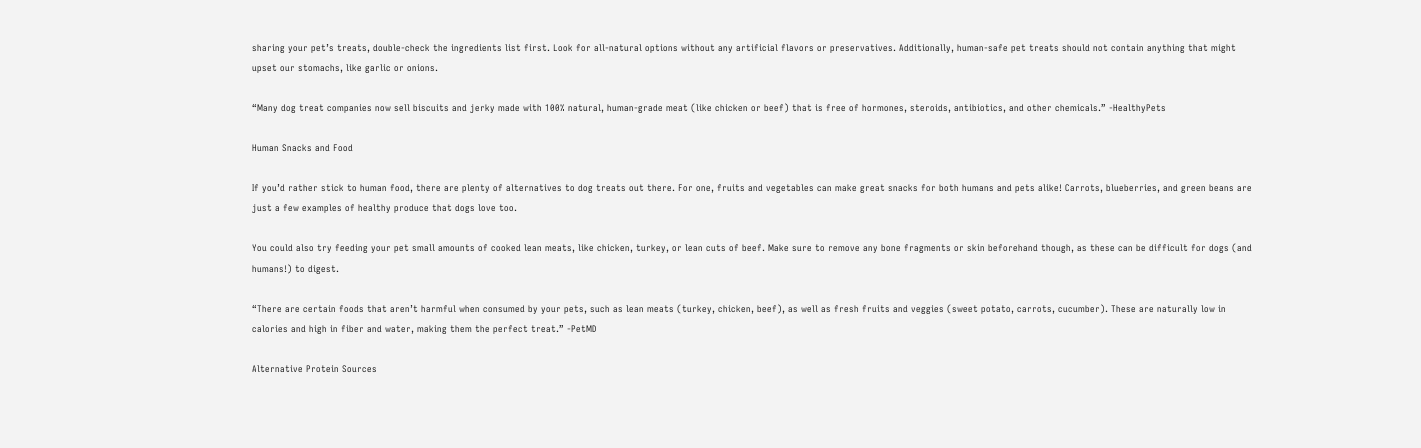sharing your pet’s treats, double-check the ingredients list first. Look for all-natural options without any artificial flavors or preservatives. Additionally, human-safe pet treats should not contain anything that might upset our stomachs, like garlic or onions.

“Many dog treat companies now sell biscuits and jerky made with 100% natural, human-grade meat (like chicken or beef) that is free of hormones, steroids, antibiotics, and other chemicals.” -HealthyPets

Human Snacks and Food

If you’d rather stick to human food, there are plenty of alternatives to dog treats out there. For one, fruits and vegetables can make great snacks for both humans and pets alike! Carrots, blueberries, and green beans are just a few examples of healthy produce that dogs love too.

You could also try feeding your pet small amounts of cooked lean meats, like chicken, turkey, or lean cuts of beef. Make sure to remove any bone fragments or skin beforehand though, as these can be difficult for dogs (and humans!) to digest.

“There are certain foods that aren’t harmful when consumed by your pets, such as lean meats (turkey, chicken, beef), as well as fresh fruits and veggies (sweet potato, carrots, cucumber). These are naturally low in calories and high in fiber and water, making them the perfect treat.” -PetMD

Alternative Protein Sources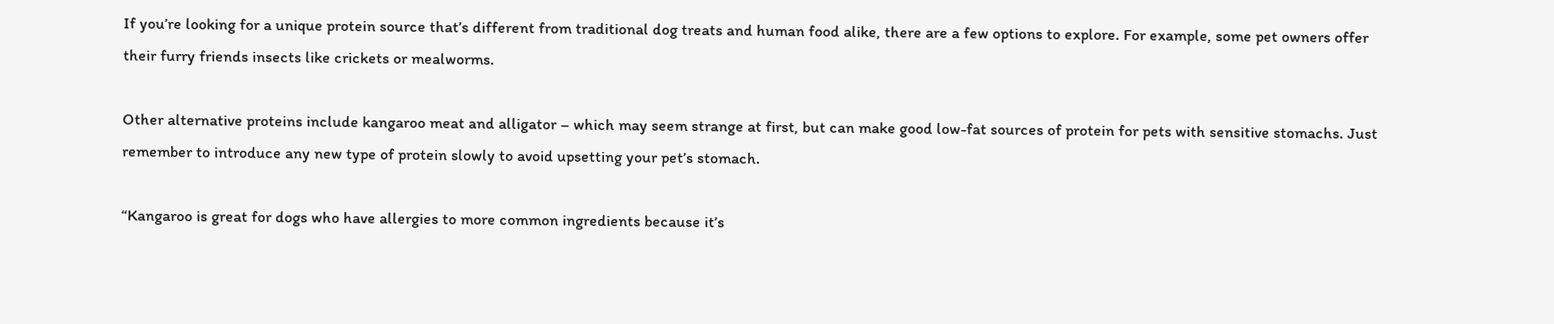If you’re looking for a unique protein source that’s different from traditional dog treats and human food alike, there are a few options to explore. For example, some pet owners offer their furry friends insects like crickets or mealworms.

Other alternative proteins include kangaroo meat and alligator – which may seem strange at first, but can make good low-fat sources of protein for pets with sensitive stomachs. Just remember to introduce any new type of protein slowly to avoid upsetting your pet’s stomach.

“Kangaroo is great for dogs who have allergies to more common ingredients because it’s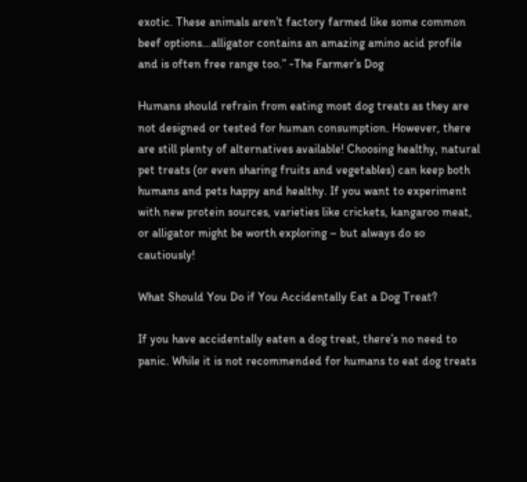exotic. These animals aren’t factory farmed like some common beef options…alligator contains an amazing amino acid profile and is often free range too.” -The Farmer’s Dog

Humans should refrain from eating most dog treats as they are not designed or tested for human consumption. However, there are still plenty of alternatives available! Choosing healthy, natural pet treats (or even sharing fruits and vegetables) can keep both humans and pets happy and healthy. If you want to experiment with new protein sources, varieties like crickets, kangaroo meat, or alligator might be worth exploring – but always do so cautiously!

What Should You Do if You Accidentally Eat a Dog Treat?

If you have accidentally eaten a dog treat, there’s no need to panic. While it is not recommended for humans to eat dog treats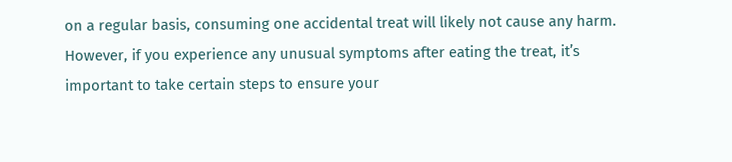on a regular basis, consuming one accidental treat will likely not cause any harm. However, if you experience any unusual symptoms after eating the treat, it’s important to take certain steps to ensure your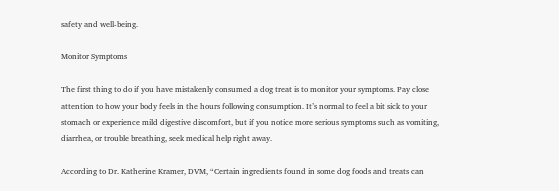safety and well-being.

Monitor Symptoms

The first thing to do if you have mistakenly consumed a dog treat is to monitor your symptoms. Pay close attention to how your body feels in the hours following consumption. It’s normal to feel a bit sick to your stomach or experience mild digestive discomfort, but if you notice more serious symptoms such as vomiting, diarrhea, or trouble breathing, seek medical help right away.

According to Dr. Katherine Kramer, DVM, “Certain ingredients found in some dog foods and treats can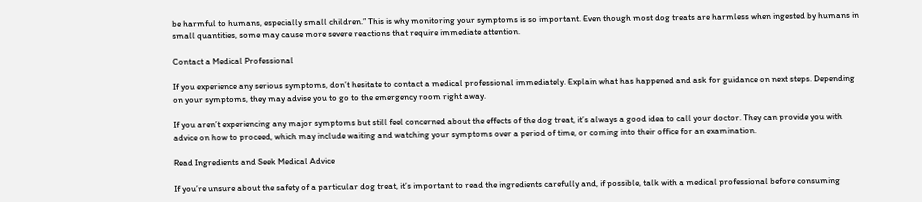be harmful to humans, especially small children.” This is why monitoring your symptoms is so important. Even though most dog treats are harmless when ingested by humans in small quantities, some may cause more severe reactions that require immediate attention.

Contact a Medical Professional

If you experience any serious symptoms, don’t hesitate to contact a medical professional immediately. Explain what has happened and ask for guidance on next steps. Depending on your symptoms, they may advise you to go to the emergency room right away.

If you aren’t experiencing any major symptoms but still feel concerned about the effects of the dog treat, it’s always a good idea to call your doctor. They can provide you with advice on how to proceed, which may include waiting and watching your symptoms over a period of time, or coming into their office for an examination.

Read Ingredients and Seek Medical Advice

If you’re unsure about the safety of a particular dog treat, it’s important to read the ingredients carefully and, if possible, talk with a medical professional before consuming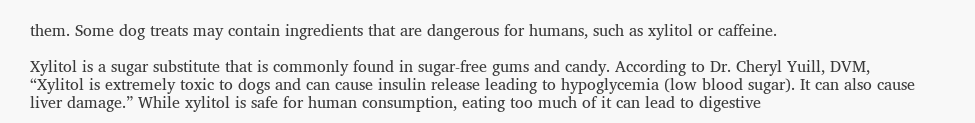them. Some dog treats may contain ingredients that are dangerous for humans, such as xylitol or caffeine.

Xylitol is a sugar substitute that is commonly found in sugar-free gums and candy. According to Dr. Cheryl Yuill, DVM, “Xylitol is extremely toxic to dogs and can cause insulin release leading to hypoglycemia (low blood sugar). It can also cause liver damage.” While xylitol is safe for human consumption, eating too much of it can lead to digestive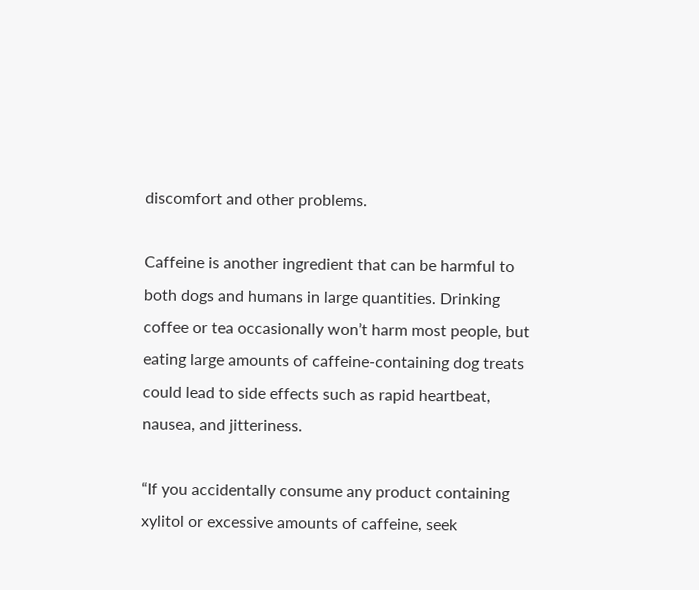discomfort and other problems.

Caffeine is another ingredient that can be harmful to both dogs and humans in large quantities. Drinking coffee or tea occasionally won’t harm most people, but eating large amounts of caffeine-containing dog treats could lead to side effects such as rapid heartbeat, nausea, and jitteriness.

“If you accidentally consume any product containing xylitol or excessive amounts of caffeine, seek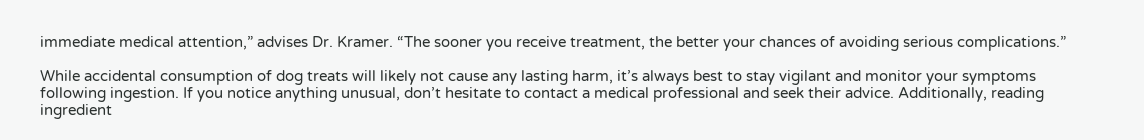immediate medical attention,” advises Dr. Kramer. “The sooner you receive treatment, the better your chances of avoiding serious complications.”

While accidental consumption of dog treats will likely not cause any lasting harm, it’s always best to stay vigilant and monitor your symptoms following ingestion. If you notice anything unusual, don’t hesitate to contact a medical professional and seek their advice. Additionally, reading ingredient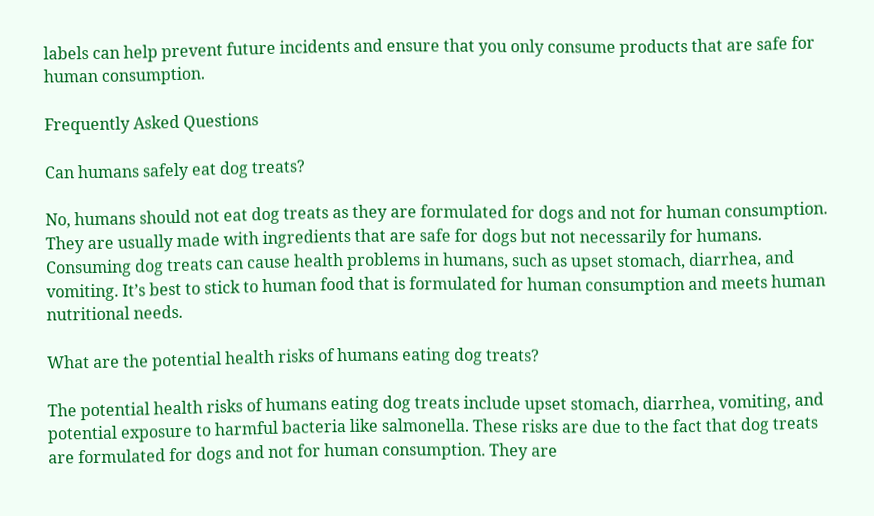labels can help prevent future incidents and ensure that you only consume products that are safe for human consumption.

Frequently Asked Questions

Can humans safely eat dog treats?

No, humans should not eat dog treats as they are formulated for dogs and not for human consumption. They are usually made with ingredients that are safe for dogs but not necessarily for humans. Consuming dog treats can cause health problems in humans, such as upset stomach, diarrhea, and vomiting. It’s best to stick to human food that is formulated for human consumption and meets human nutritional needs.

What are the potential health risks of humans eating dog treats?

The potential health risks of humans eating dog treats include upset stomach, diarrhea, vomiting, and potential exposure to harmful bacteria like salmonella. These risks are due to the fact that dog treats are formulated for dogs and not for human consumption. They are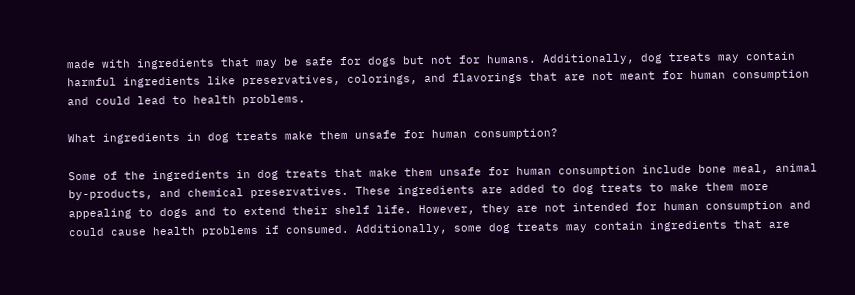made with ingredients that may be safe for dogs but not for humans. Additionally, dog treats may contain harmful ingredients like preservatives, colorings, and flavorings that are not meant for human consumption and could lead to health problems.

What ingredients in dog treats make them unsafe for human consumption?

Some of the ingredients in dog treats that make them unsafe for human consumption include bone meal, animal by-products, and chemical preservatives. These ingredients are added to dog treats to make them more appealing to dogs and to extend their shelf life. However, they are not intended for human consumption and could cause health problems if consumed. Additionally, some dog treats may contain ingredients that are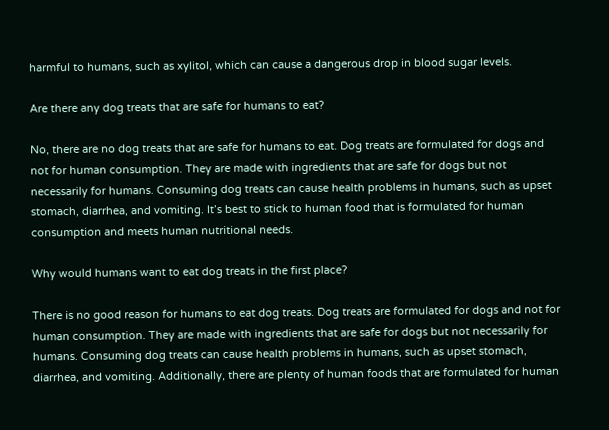harmful to humans, such as xylitol, which can cause a dangerous drop in blood sugar levels.

Are there any dog treats that are safe for humans to eat?

No, there are no dog treats that are safe for humans to eat. Dog treats are formulated for dogs and not for human consumption. They are made with ingredients that are safe for dogs but not necessarily for humans. Consuming dog treats can cause health problems in humans, such as upset stomach, diarrhea, and vomiting. It’s best to stick to human food that is formulated for human consumption and meets human nutritional needs.

Why would humans want to eat dog treats in the first place?

There is no good reason for humans to eat dog treats. Dog treats are formulated for dogs and not for human consumption. They are made with ingredients that are safe for dogs but not necessarily for humans. Consuming dog treats can cause health problems in humans, such as upset stomach, diarrhea, and vomiting. Additionally, there are plenty of human foods that are formulated for human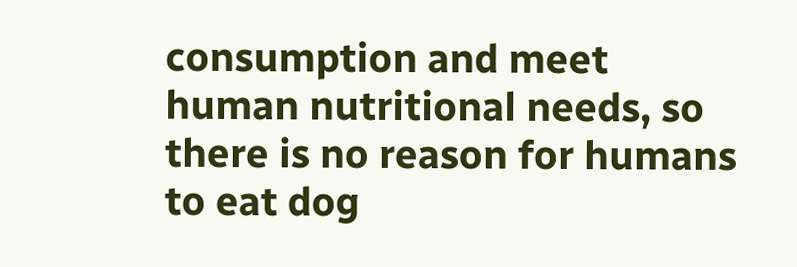consumption and meet human nutritional needs, so there is no reason for humans to eat dog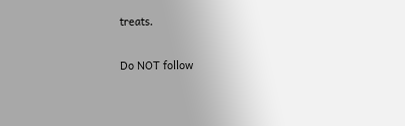treats.

Do NOT follow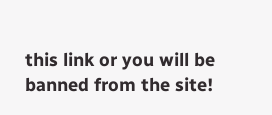this link or you will be banned from the site!